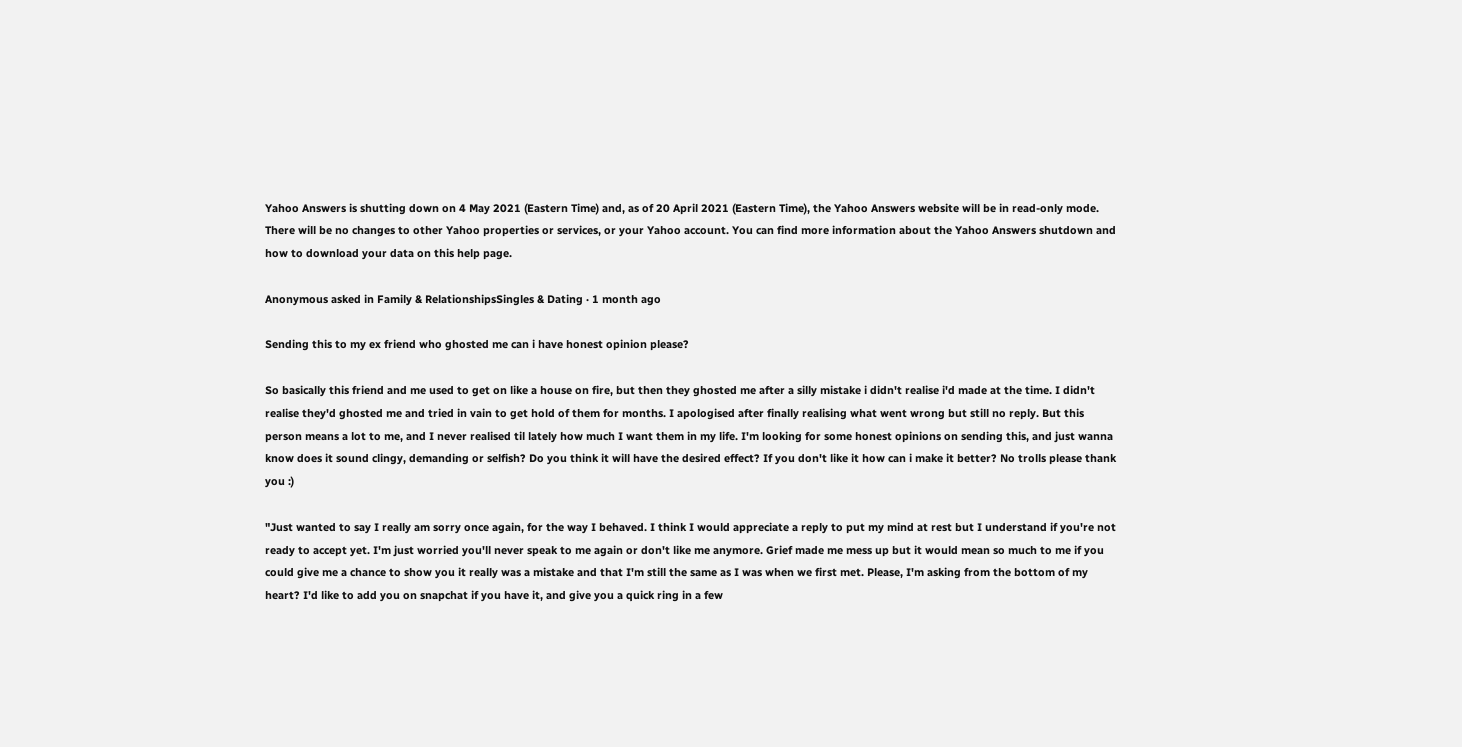Yahoo Answers is shutting down on 4 May 2021 (Eastern Time) and, as of 20 April 2021 (Eastern Time), the Yahoo Answers website will be in read-only mode. There will be no changes to other Yahoo properties or services, or your Yahoo account. You can find more information about the Yahoo Answers shutdown and how to download your data on this help page.

Anonymous asked in Family & RelationshipsSingles & Dating · 1 month ago

Sending this to my ex friend who ghosted me can i have honest opinion please?

So basically this friend and me used to get on like a house on fire, but then they ghosted me after a silly mistake i didn't realise i'd made at the time. I didn't realise they'd ghosted me and tried in vain to get hold of them for months. I apologised after finally realising what went wrong but still no reply. But this person means a lot to me, and I never realised til lately how much I want them in my life. I'm looking for some honest opinions on sending this, and just wanna know does it sound clingy, demanding or selfish? Do you think it will have the desired effect? If you don't like it how can i make it better? No trolls please thank you :)

"Just wanted to say I really am sorry once again, for the way I behaved. I think I would appreciate a reply to put my mind at rest but I understand if you're not ready to accept yet. I'm just worried you'll never speak to me again or don't like me anymore. Grief made me mess up but it would mean so much to me if you could give me a chance to show you it really was a mistake and that I'm still the same as I was when we first met. Please, I'm asking from the bottom of my heart? I'd like to add you on snapchat if you have it, and give you a quick ring in a few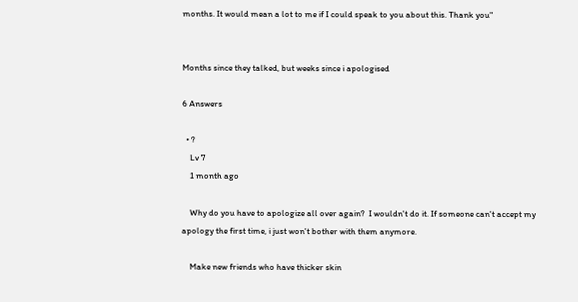months. It would mean a lot to me if I could speak to you about this. Thank you"


Months since they talked, but weeks since i apologised

6 Answers

  • ?
    Lv 7
    1 month ago

    Why do you have to apologize all over again?  I wouldn't do it. If someone can't accept my apology the first time, i just won't bother with them anymore.

    Make new friends who have thicker skin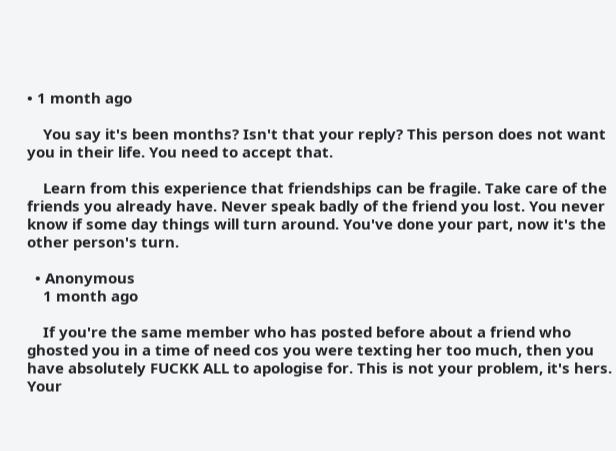• 1 month ago

    You say it's been months? Isn't that your reply? This person does not want you in their life. You need to accept that.

    Learn from this experience that friendships can be fragile. Take care of the friends you already have. Never speak badly of the friend you lost. You never know if some day things will turn around. You've done your part, now it's the other person's turn.

  • Anonymous
    1 month ago

    If you're the same member who has posted before about a friend who ghosted you in a time of need cos you were texting her too much, then you have absolutely FUCKK ALL to apologise for. This is not your problem, it's hers. Your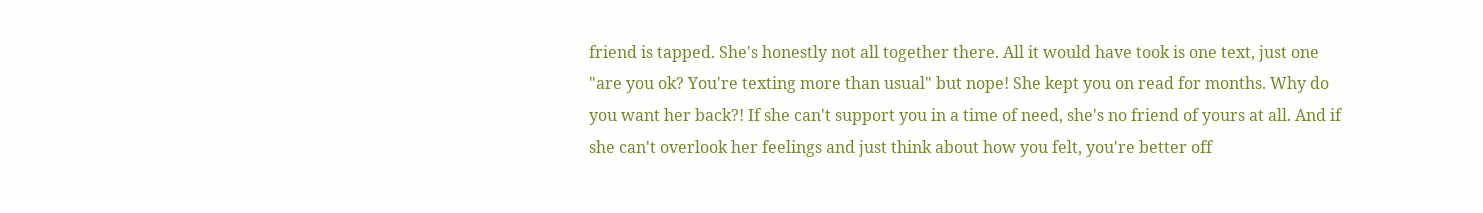friend is tapped. She's honestly not all together there. All it would have took is one text, just one "are you ok? You're texting more than usual" but nope! She kept you on read for months. Why do you want her back?! If she can't support you in a time of need, she's no friend of yours at all. And if she can't overlook her feelings and just think about how you felt, you're better off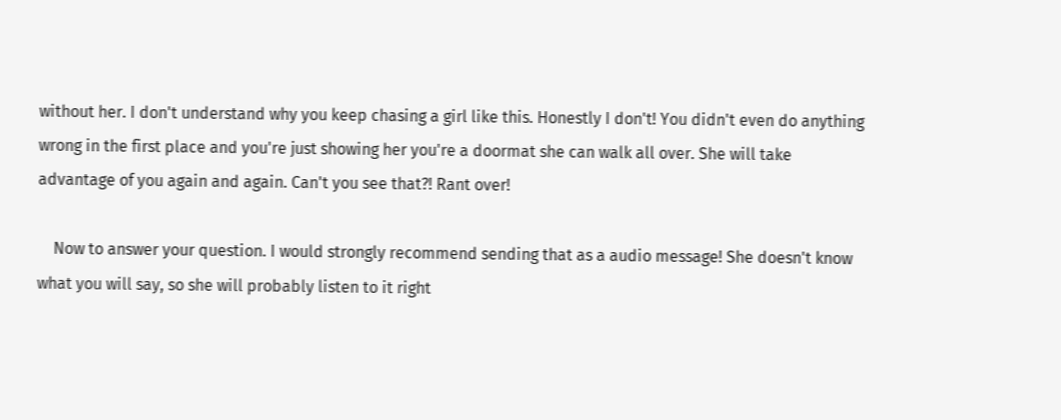without her. I don't understand why you keep chasing a girl like this. Honestly I don't! You didn't even do anything wrong in the first place and you're just showing her you're a doormat she can walk all over. She will take advantage of you again and again. Can't you see that?! Rant over!

    Now to answer your question. I would strongly recommend sending that as a audio message! She doesn't know what you will say, so she will probably listen to it right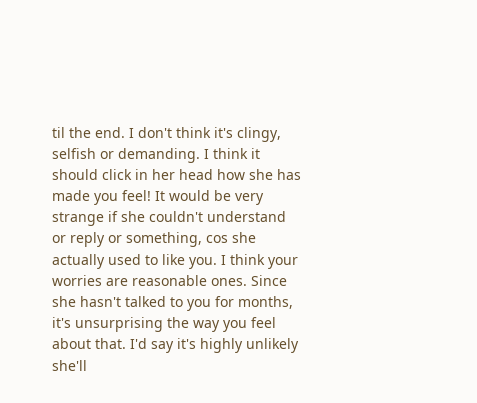til the end. I don't think it's clingy, selfish or demanding. I think it should click in her head how she has made you feel! It would be very strange if she couldn't understand or reply or something, cos she actually used to like you. I think your worries are reasonable ones. Since she hasn't talked to you for months, it's unsurprising the way you feel about that. I'd say it's highly unlikely she'll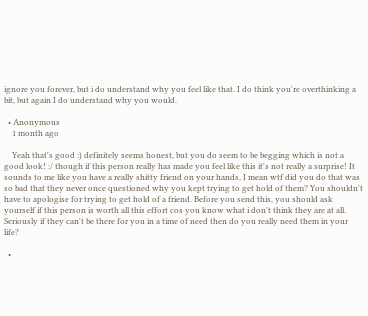ignore you forever, but i do understand why you feel like that. I do think you're overthinking a bit, but again I do understand why you would.

  • Anonymous
    1 month ago

    Yeah that's good :) definitely seems honest, but you do seem to be begging which is not a good look! :/ though if this person really has made you feel like this it's not really a surprise! It sounds to me like you have a really shitty friend on your hands, I mean wtf did you do that was so bad that they never once questioned why you kept trying to get hold of them? You shouldn't have to apologise for trying to get hold of a friend. Before you send this, you should ask yourself if this person is worth all this effort cos you know what i don't think they are at all. Seriously if they can't be there for you in a time of need then do you really need them in your life?

  •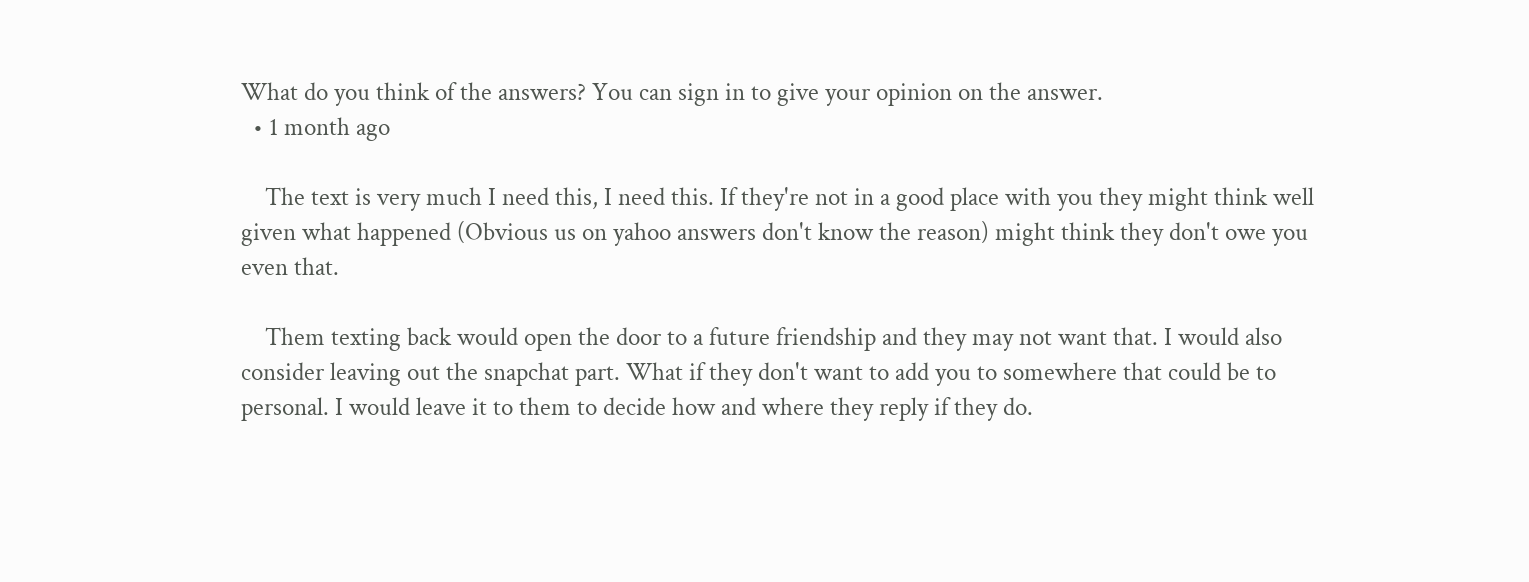What do you think of the answers? You can sign in to give your opinion on the answer.
  • 1 month ago

    The text is very much I need this, I need this. If they're not in a good place with you they might think well given what happened (Obvious us on yahoo answers don't know the reason) might think they don't owe you even that.

    Them texting back would open the door to a future friendship and they may not want that. I would also consider leaving out the snapchat part. What if they don't want to add you to somewhere that could be to personal. I would leave it to them to decide how and where they reply if they do.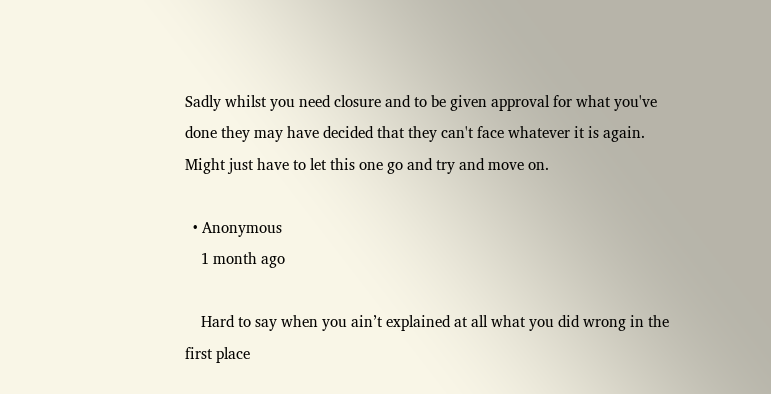Sadly whilst you need closure and to be given approval for what you've done they may have decided that they can't face whatever it is again. Might just have to let this one go and try and move on.

  • Anonymous
    1 month ago

    Hard to say when you ain’t explained at all what you did wrong in the first place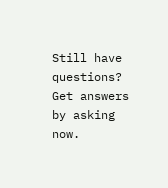Still have questions? Get answers by asking now.